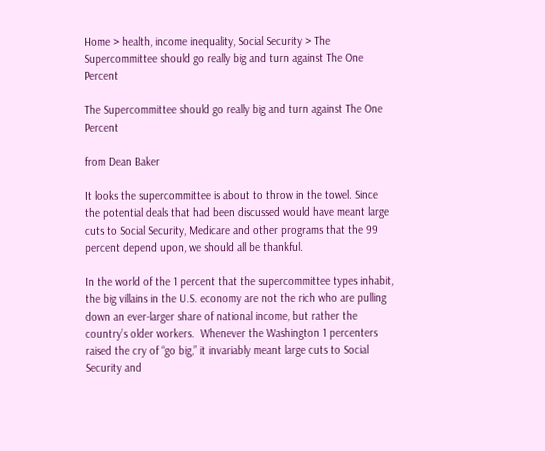Home > health, income inequality, Social Security > The Supercommittee should go really big and turn against The One Percent

The Supercommittee should go really big and turn against The One Percent

from Dean Baker

It looks the supercommittee is about to throw in the towel. Since the potential deals that had been discussed would have meant large cuts to Social Security, Medicare and other programs that the 99 percent depend upon, we should all be thankful.

In the world of the 1 percent that the supercommittee types inhabit, the big villains in the U.S. economy are not the rich who are pulling down an ever-larger share of national income, but rather the country’s older workers.  Whenever the Washington 1 percenters raised the cry of “go big,” it invariably meant large cuts to Social Security and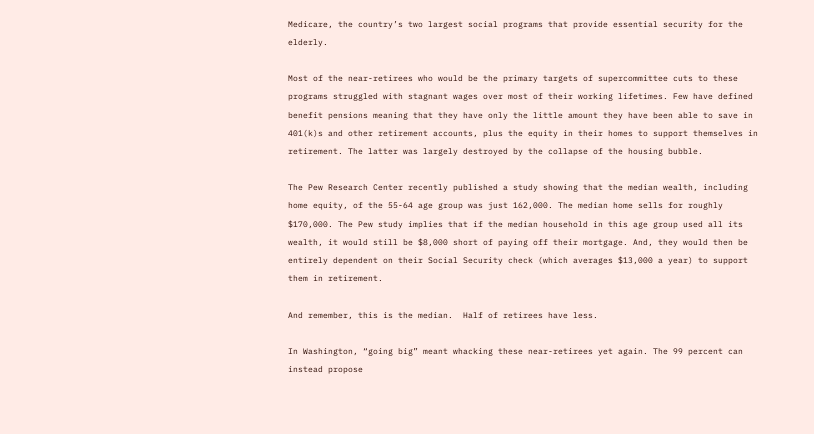Medicare, the country’s two largest social programs that provide essential security for the elderly.

Most of the near-retirees who would be the primary targets of supercommittee cuts to these programs struggled with stagnant wages over most of their working lifetimes. Few have defined benefit pensions meaning that they have only the little amount they have been able to save in 401(k)s and other retirement accounts, plus the equity in their homes to support themselves in retirement. The latter was largely destroyed by the collapse of the housing bubble.

The Pew Research Center recently published a study showing that the median wealth, including home equity, of the 55-64 age group was just 162,000. The median home sells for roughly $170,000. The Pew study implies that if the median household in this age group used all its wealth, it would still be $8,000 short of paying off their mortgage. And, they would then be entirely dependent on their Social Security check (which averages $13,000 a year) to support them in retirement.

And remember, this is the median.  Half of retirees have less.

In Washington, “going big” meant whacking these near-retirees yet again. The 99 percent can instead propose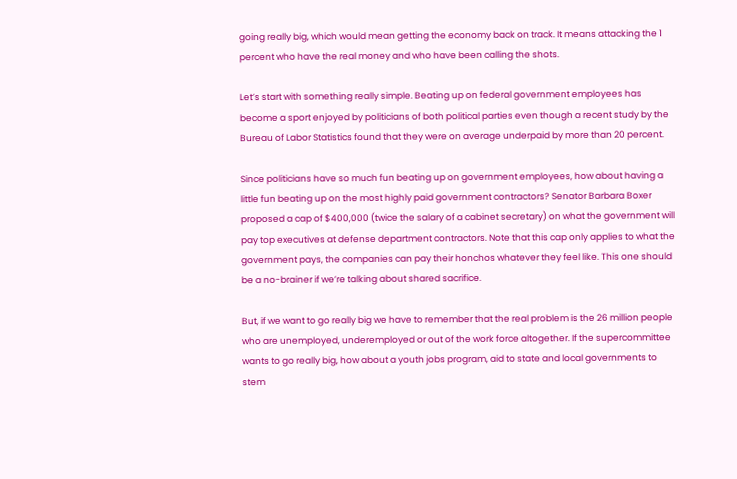going really big, which would mean getting the economy back on track. It means attacking the 1 percent who have the real money and who have been calling the shots.

Let’s start with something really simple. Beating up on federal government employees has become a sport enjoyed by politicians of both political parties even though a recent study by the Bureau of Labor Statistics found that they were on average underpaid by more than 20 percent.

Since politicians have so much fun beating up on government employees, how about having a little fun beating up on the most highly paid government contractors? Senator Barbara Boxer proposed a cap of $400,000 (twice the salary of a cabinet secretary) on what the government will pay top executives at defense department contractors. Note that this cap only applies to what the government pays, the companies can pay their honchos whatever they feel like. This one should be a no-brainer if we’re talking about shared sacrifice.

But, if we want to go really big we have to remember that the real problem is the 26 million people who are unemployed, underemployed or out of the work force altogether. If the supercommittee wants to go really big, how about a youth jobs program, aid to state and local governments to stem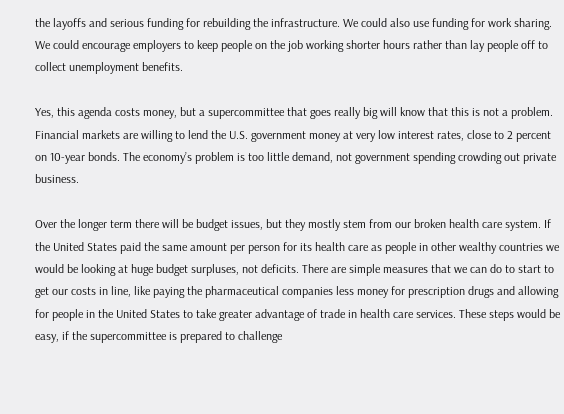the layoffs and serious funding for rebuilding the infrastructure. We could also use funding for work sharing. We could encourage employers to keep people on the job working shorter hours rather than lay people off to collect unemployment benefits.

Yes, this agenda costs money, but a supercommittee that goes really big will know that this is not a problem. Financial markets are willing to lend the U.S. government money at very low interest rates, close to 2 percent on 10-year bonds. The economy’s problem is too little demand, not government spending crowding out private business.

Over the longer term there will be budget issues, but they mostly stem from our broken health care system. If the United States paid the same amount per person for its health care as people in other wealthy countries we would be looking at huge budget surpluses, not deficits. There are simple measures that we can do to start to get our costs in line, like paying the pharmaceutical companies less money for prescription drugs and allowing for people in the United States to take greater advantage of trade in health care services. These steps would be easy, if the supercommittee is prepared to challenge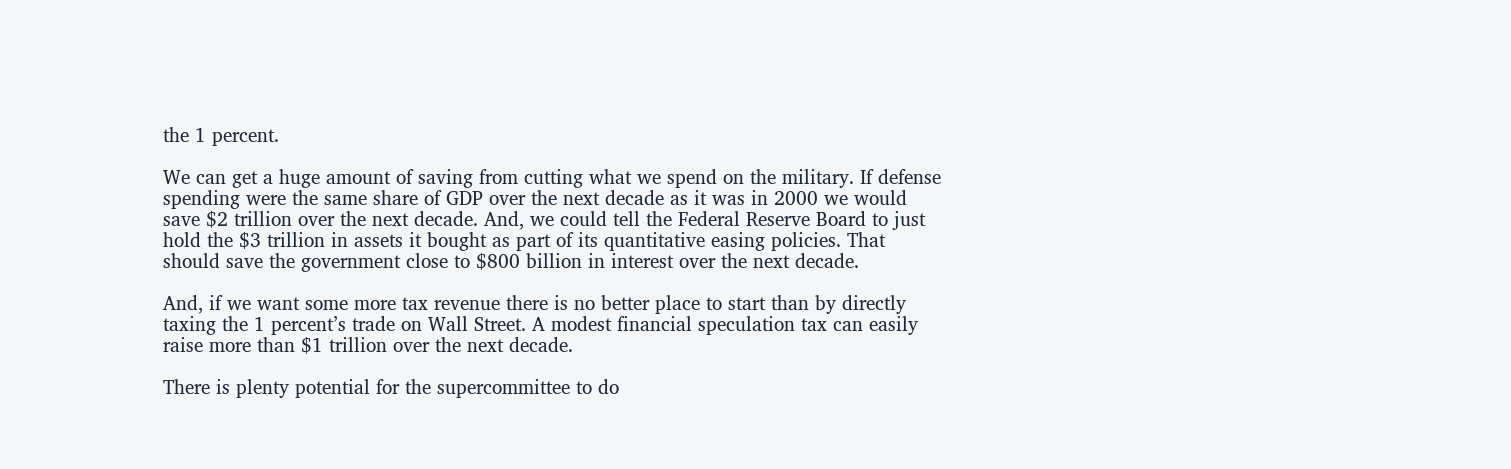the 1 percent.

We can get a huge amount of saving from cutting what we spend on the military. If defense spending were the same share of GDP over the next decade as it was in 2000 we would save $2 trillion over the next decade. And, we could tell the Federal Reserve Board to just hold the $3 trillion in assets it bought as part of its quantitative easing policies. That should save the government close to $800 billion in interest over the next decade.

And, if we want some more tax revenue there is no better place to start than by directly taxing the 1 percent’s trade on Wall Street. A modest financial speculation tax can easily raise more than $1 trillion over the next decade.

There is plenty potential for the supercommittee to do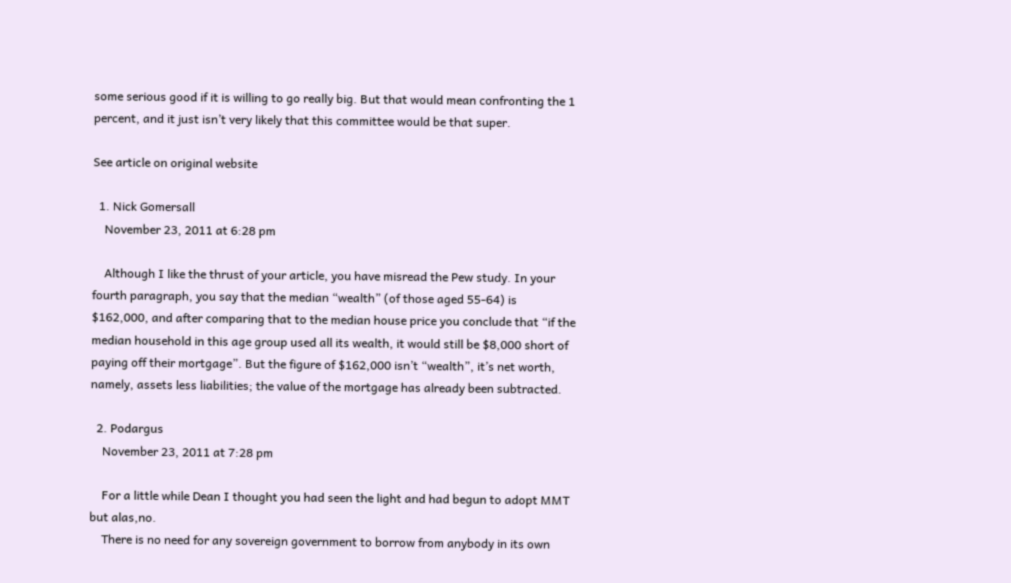some serious good if it is willing to go really big. But that would mean confronting the 1 percent, and it just isn’t very likely that this committee would be that super.

See article on original website

  1. Nick Gomersall
    November 23, 2011 at 6:28 pm

    Although I like the thrust of your article, you have misread the Pew study. In your fourth paragraph, you say that the median “wealth” (of those aged 55-64) is $162,000, and after comparing that to the median house price you conclude that “if the median household in this age group used all its wealth, it would still be $8,000 short of paying off their mortgage”. But the figure of $162,000 isn’t “wealth”, it’s net worth, namely, assets less liabilities; the value of the mortgage has already been subtracted.

  2. Podargus
    November 23, 2011 at 7:28 pm

    For a little while Dean I thought you had seen the light and had begun to adopt MMT but alas,no.
    There is no need for any sovereign government to borrow from anybody in its own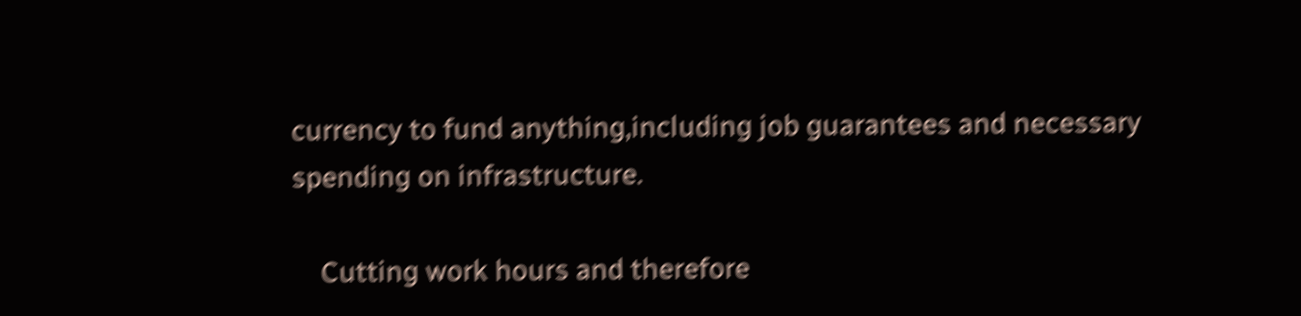currency to fund anything,including job guarantees and necessary spending on infrastructure.

    Cutting work hours and therefore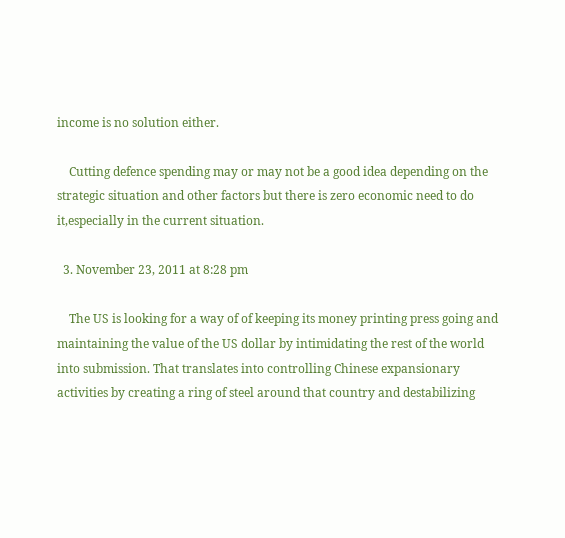income is no solution either.

    Cutting defence spending may or may not be a good idea depending on the strategic situation and other factors but there is zero economic need to do it,especially in the current situation.

  3. November 23, 2011 at 8:28 pm

    The US is looking for a way of of keeping its money printing press going and maintaining the value of the US dollar by intimidating the rest of the world into submission. That translates into controlling Chinese expansionary activities by creating a ring of steel around that country and destabilizing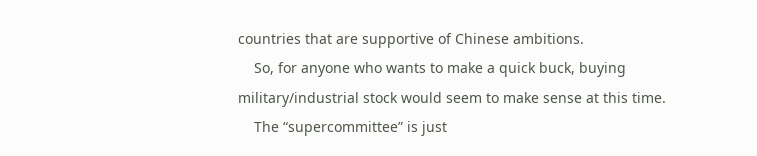countries that are supportive of Chinese ambitions.
    So, for anyone who wants to make a quick buck, buying military/industrial stock would seem to make sense at this time.
    The “supercommittee” is just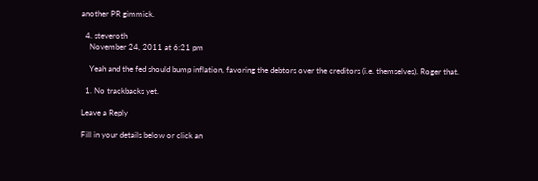another PR gimmick.

  4. steveroth
    November 24, 2011 at 6:21 pm

    Yeah and the fed should bump inflation, favoring the debtors over the creditors (i.e. themselves). Roger that.

  1. No trackbacks yet.

Leave a Reply

Fill in your details below or click an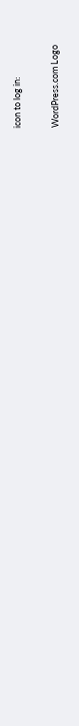icon to log in:

WordPress.com Logo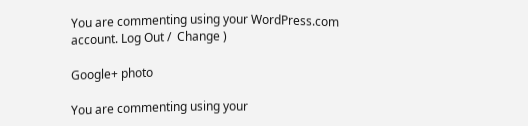You are commenting using your WordPress.com account. Log Out /  Change )

Google+ photo

You are commenting using your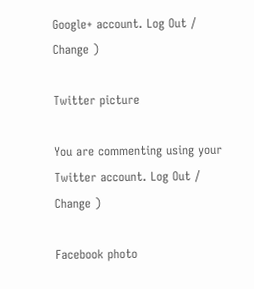Google+ account. Log Out /  Change )

Twitter picture

You are commenting using your Twitter account. Log Out /  Change )

Facebook photo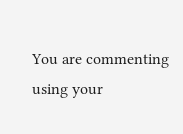You are commenting using your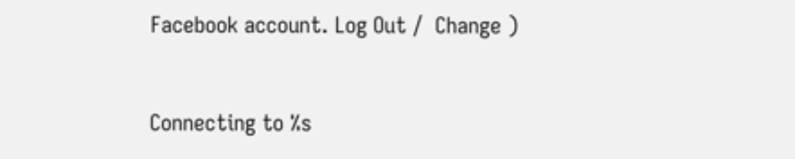Facebook account. Log Out /  Change )


Connecting to %s